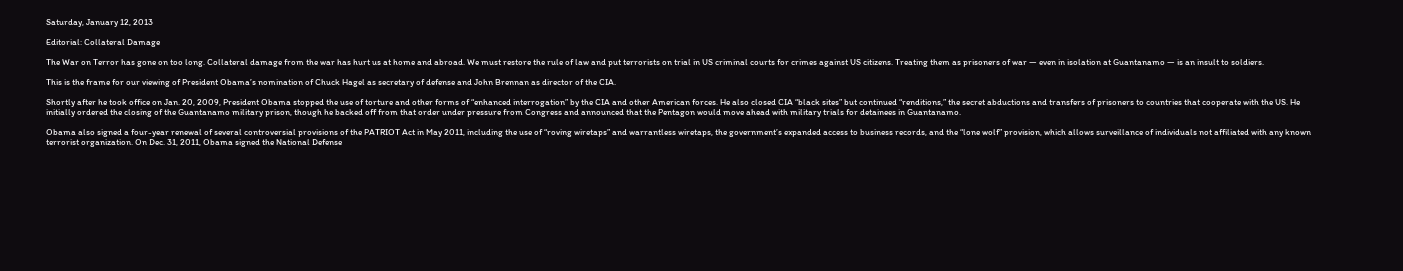Saturday, January 12, 2013

Editorial: Collateral Damage

The War on Terror has gone on too long. Collateral damage from the war has hurt us at home and abroad. We must restore the rule of law and put terrorists on trial in US criminal courts for crimes against US citizens. Treating them as prisoners of war — even in isolation at Guantanamo — is an insult to soldiers.

This is the frame for our viewing of President Obama’s nomination of Chuck Hagel as secretary of defense and John Brennan as director of the CIA.

Shortly after he took office on Jan. 20, 2009, President Obama stopped the use of torture and other forms of “enhanced interrogation” by the CIA and other American forces. He also closed CIA “black sites” but continued “renditions,” the secret abductions and transfers of prisoners to countries that cooperate with the US. He initially ordered the closing of the Guantanamo military prison, though he backed off from that order under pressure from Congress and announced that the Pentagon would move ahead with military trials for detainees in Guantanamo.

Obama also signed a four-year renewal of several controversial provisions of the PATRIOT Act in May 2011, including the use of “roving wiretaps” and warrantless wiretaps, the government’s expanded access to business records, and the “lone wolf” provision, which allows surveillance of individuals not affiliated with any known terrorist organization. On Dec. 31, 2011, Obama signed the National Defense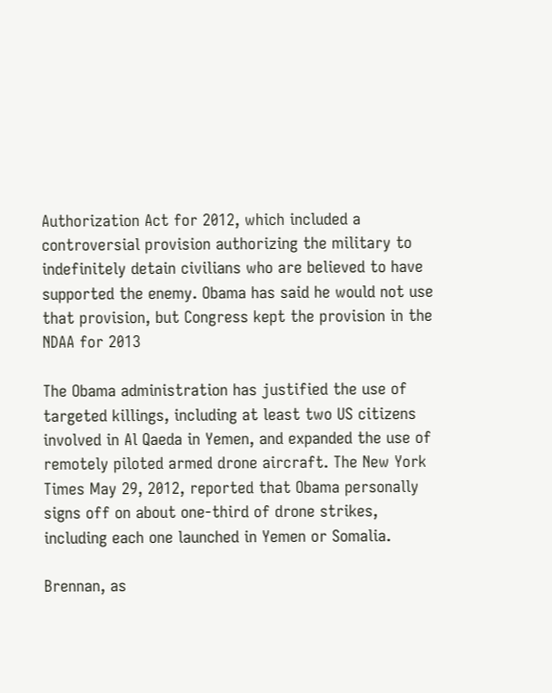Authorization Act for 2012, which included a controversial provision authorizing the military to indefinitely detain civilians who are believed to have supported the enemy. Obama has said he would not use that provision, but Congress kept the provision in the NDAA for 2013

The Obama administration has justified the use of targeted killings, including at least two US citizens involved in Al Qaeda in Yemen, and expanded the use of remotely piloted armed drone aircraft. The New York Times May 29, 2012, reported that Obama personally signs off on about one-third of drone strikes, including each one launched in Yemen or Somalia.

Brennan, as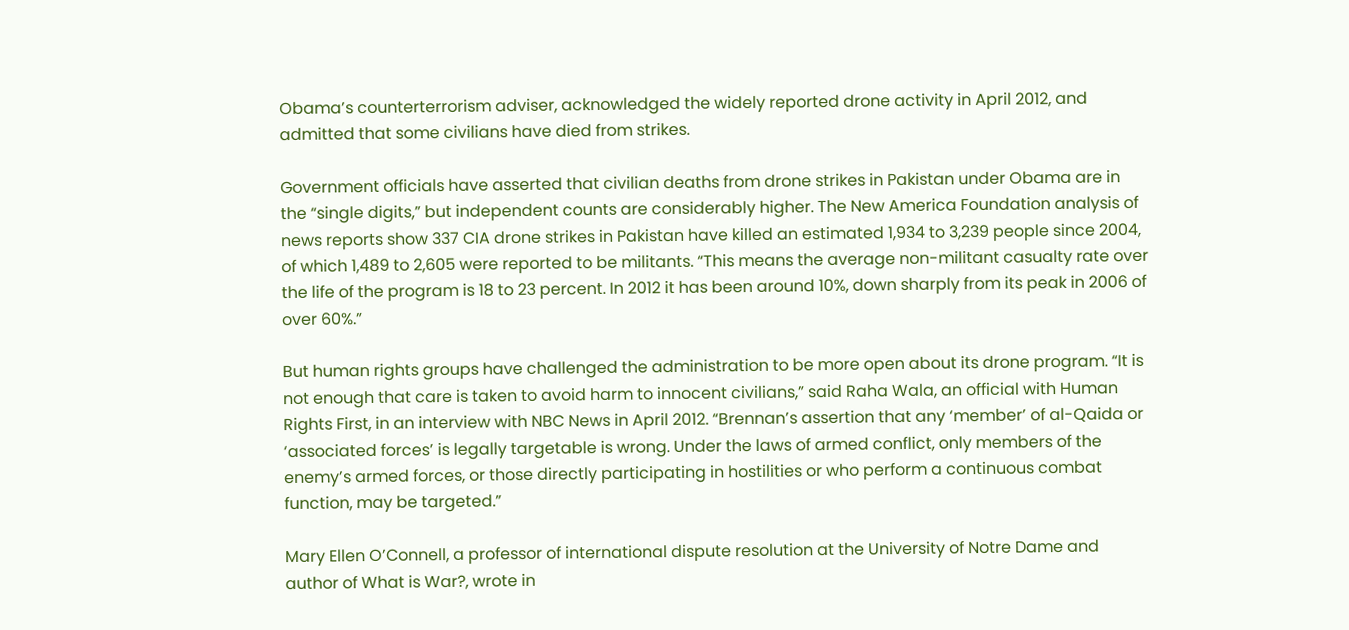Obama’s counterterrorism adviser, acknowledged the widely reported drone activity in April 2012, and admitted that some civilians have died from strikes.

Government officials have asserted that civilian deaths from drone strikes in Pakistan under Obama are in the “single digits,” but independent counts are considerably higher. The New America Foundation analysis of news reports show 337 CIA drone strikes in Pakistan have killed an estimated 1,934 to 3,239 people since 2004, of which 1,489 to 2,605 were reported to be militants. “This means the average non-militant casualty rate over the life of the program is 18 to 23 percent. In 2012 it has been around 10%, down sharply from its peak in 2006 of over 60%.”

But human rights groups have challenged the administration to be more open about its drone program. “It is not enough that care is taken to avoid harm to innocent civilians,” said Raha Wala, an official with Human Rights First, in an interview with NBC News in April 2012. “Brennan’s assertion that any ‘member’ of al-Qaida or ‘associated forces’ is legally targetable is wrong. Under the laws of armed conflict, only members of the enemy’s armed forces, or those directly participating in hostilities or who perform a continuous combat function, may be targeted.”

Mary Ellen O’Connell, a professor of international dispute resolution at the University of Notre Dame and author of What is War?, wrote in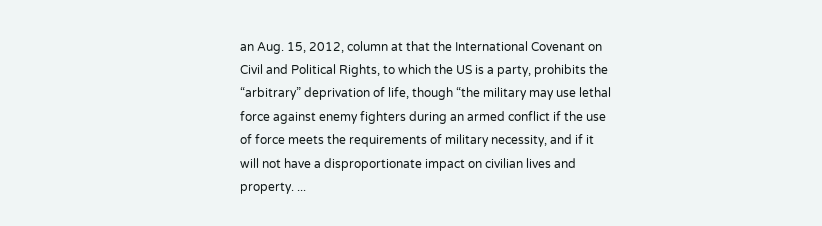an Aug. 15, 2012, column at that the International Covenant on Civil and Political Rights, to which the US is a party, prohibits the “arbitrary” deprivation of life, though “the military may use lethal force against enemy fighters during an armed conflict if the use of force meets the requirements of military necessity, and if it will not have a disproportionate impact on civilian lives and property. ...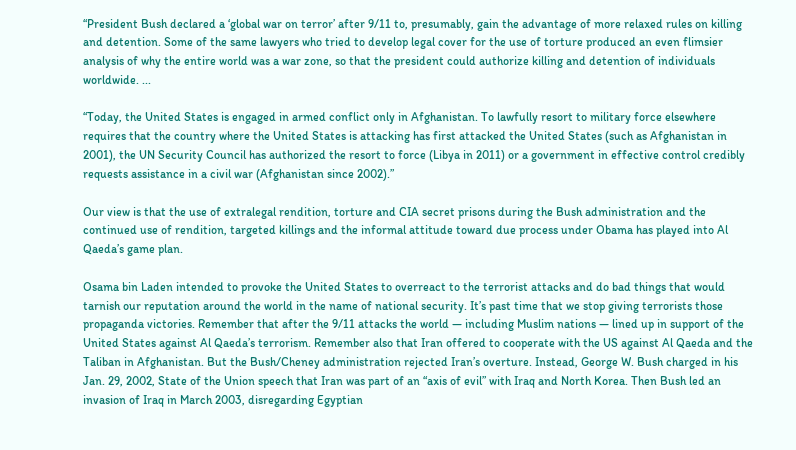“President Bush declared a ‘global war on terror’ after 9/11 to, presumably, gain the advantage of more relaxed rules on killing and detention. Some of the same lawyers who tried to develop legal cover for the use of torture produced an even flimsier analysis of why the entire world was a war zone, so that the president could authorize killing and detention of individuals worldwide. ...

“Today, the United States is engaged in armed conflict only in Afghanistan. To lawfully resort to military force elsewhere requires that the country where the United States is attacking has first attacked the United States (such as Afghanistan in 2001), the UN Security Council has authorized the resort to force (Libya in 2011) or a government in effective control credibly requests assistance in a civil war (Afghanistan since 2002).”

Our view is that the use of extralegal rendition, torture and CIA secret prisons during the Bush administration and the continued use of rendition, targeted killings and the informal attitude toward due process under Obama has played into Al Qaeda’s game plan.

Osama bin Laden intended to provoke the United States to overreact to the terrorist attacks and do bad things that would tarnish our reputation around the world in the name of national security. It’s past time that we stop giving terrorists those propaganda victories. Remember that after the 9/11 attacks the world — including Muslim nations — lined up in support of the United States against Al Qaeda’s terrorism. Remember also that Iran offered to cooperate with the US against Al Qaeda and the Taliban in Afghanistan. But the Bush/Cheney administration rejected Iran’s overture. Instead, George W. Bush charged in his Jan. 29, 2002, State of the Union speech that Iran was part of an “axis of evil” with Iraq and North Korea. Then Bush led an invasion of Iraq in March 2003, disregarding Egyptian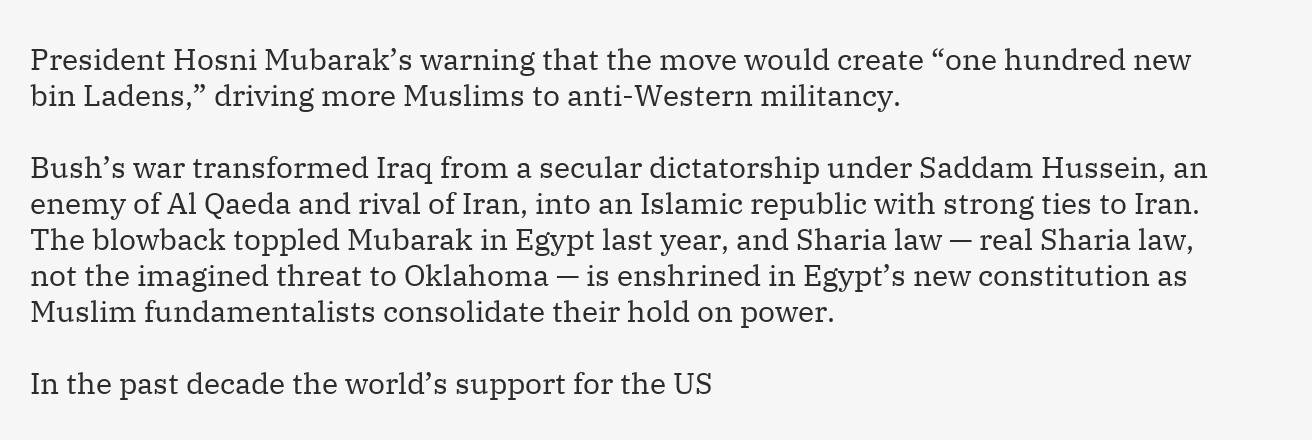President Hosni Mubarak’s warning that the move would create “one hundred new bin Ladens,” driving more Muslims to anti-Western militancy.

Bush’s war transformed Iraq from a secular dictatorship under Saddam Hussein, an enemy of Al Qaeda and rival of Iran, into an Islamic republic with strong ties to Iran. The blowback toppled Mubarak in Egypt last year, and Sharia law — real Sharia law, not the imagined threat to Oklahoma — is enshrined in Egypt’s new constitution as Muslim fundamentalists consolidate their hold on power.

In the past decade the world’s support for the US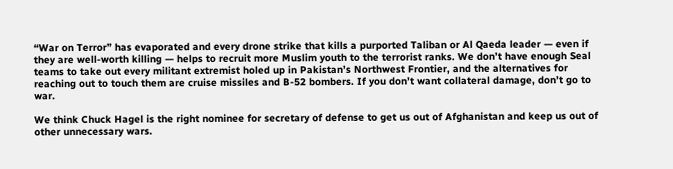“War on Terror” has evaporated and every drone strike that kills a purported Taliban or Al Qaeda leader — even if they are well-worth killing — helps to recruit more Muslim youth to the terrorist ranks. We don’t have enough Seal teams to take out every militant extremist holed up in Pakistan’s Northwest Frontier, and the alternatives for reaching out to touch them are cruise missiles and B-52 bombers. If you don’t want collateral damage, don’t go to war.

We think Chuck Hagel is the right nominee for secretary of defense to get us out of Afghanistan and keep us out of other unnecessary wars.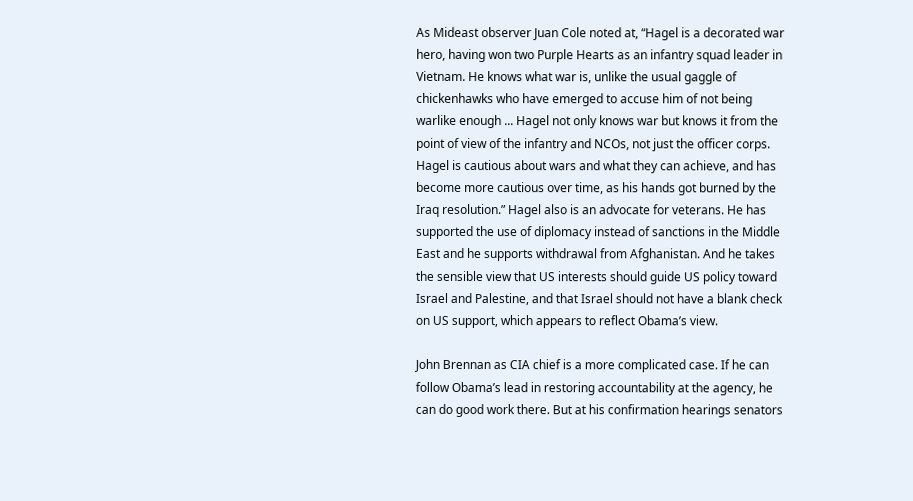As Mideast observer Juan Cole noted at, “Hagel is a decorated war hero, having won two Purple Hearts as an infantry squad leader in Vietnam. He knows what war is, unlike the usual gaggle of chickenhawks who have emerged to accuse him of not being warlike enough ... Hagel not only knows war but knows it from the point of view of the infantry and NCOs, not just the officer corps. Hagel is cautious about wars and what they can achieve, and has become more cautious over time, as his hands got burned by the Iraq resolution.” Hagel also is an advocate for veterans. He has supported the use of diplomacy instead of sanctions in the Middle East and he supports withdrawal from Afghanistan. And he takes the sensible view that US interests should guide US policy toward Israel and Palestine, and that Israel should not have a blank check on US support, which appears to reflect Obama’s view.

John Brennan as CIA chief is a more complicated case. If he can follow Obama’s lead in restoring accountability at the agency, he can do good work there. But at his confirmation hearings senators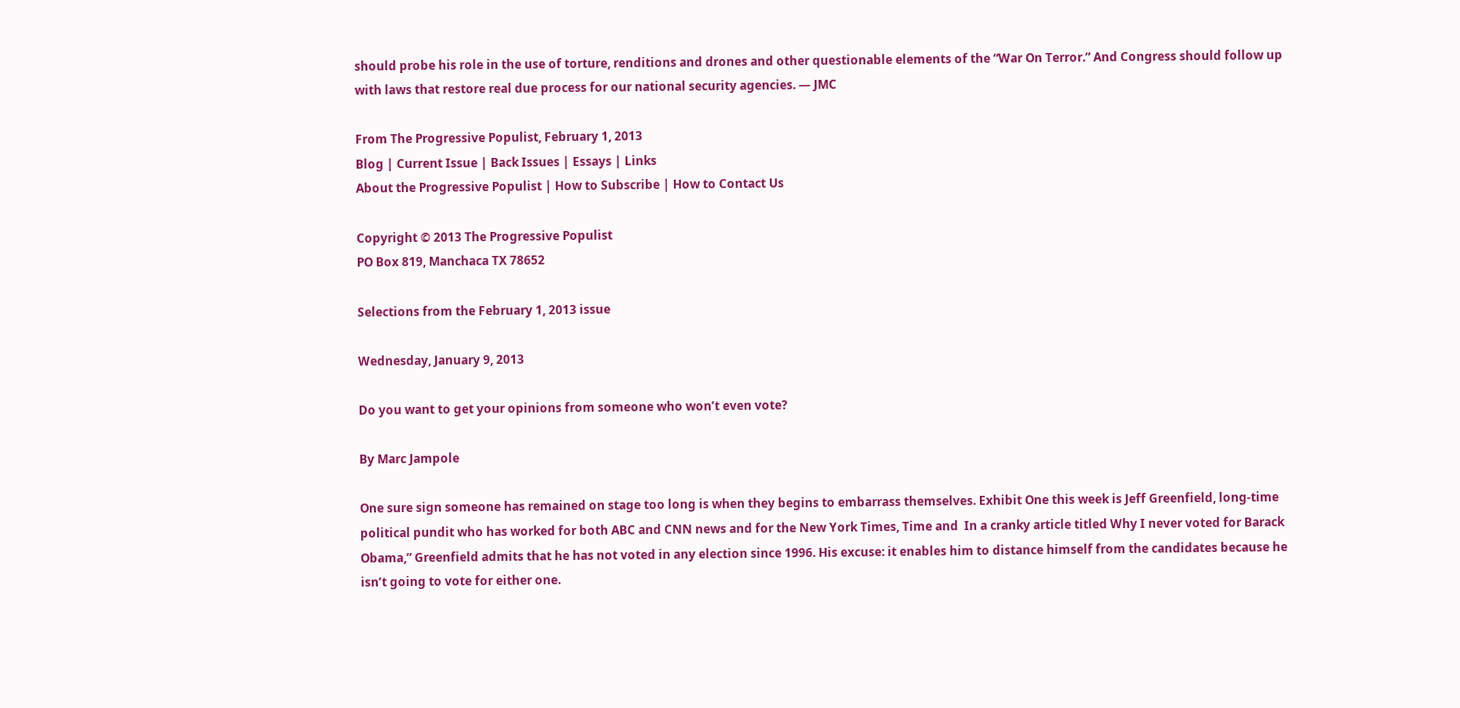should probe his role in the use of torture, renditions and drones and other questionable elements of the “War On Terror.” And Congress should follow up with laws that restore real due process for our national security agencies. — JMC

From The Progressive Populist, February 1, 2013
Blog | Current Issue | Back Issues | Essays | Links
About the Progressive Populist | How to Subscribe | How to Contact Us

Copyright © 2013 The Progressive Populist
PO Box 819, Manchaca TX 78652

Selections from the February 1, 2013 issue

Wednesday, January 9, 2013

Do you want to get your opinions from someone who won’t even vote?

By Marc Jampole

One sure sign someone has remained on stage too long is when they begins to embarrass themselves. Exhibit One this week is Jeff Greenfield, long-time political pundit who has worked for both ABC and CNN news and for the New York Times, Time and  In a cranky article titled Why I never voted for Barack Obama,” Greenfield admits that he has not voted in any election since 1996. His excuse: it enables him to distance himself from the candidates because he isn’t going to vote for either one.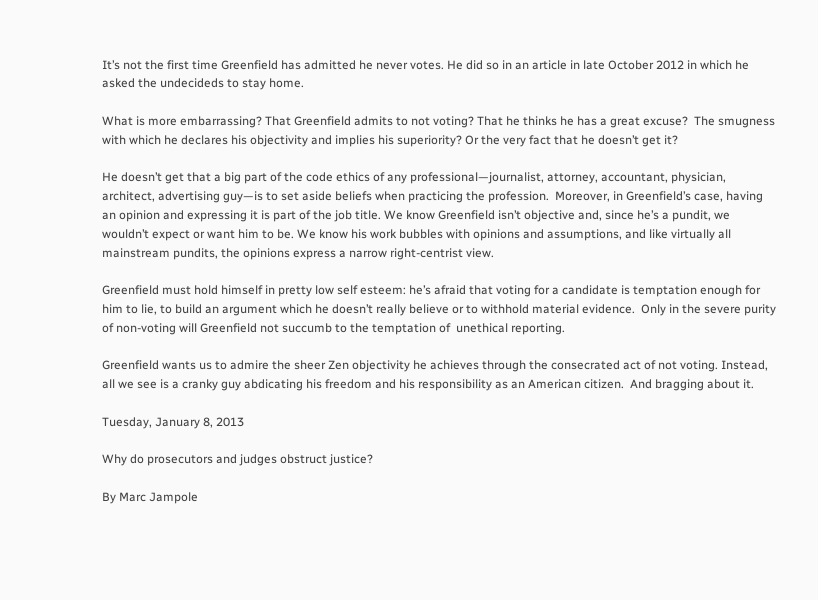It’s not the first time Greenfield has admitted he never votes. He did so in an article in late October 2012 in which he asked the undecideds to stay home.

What is more embarrassing? That Greenfield admits to not voting? That he thinks he has a great excuse?  The smugness with which he declares his objectivity and implies his superiority? Or the very fact that he doesn’t get it?

He doesn’t get that a big part of the code ethics of any professional—journalist, attorney, accountant, physician, architect, advertising guy—is to set aside beliefs when practicing the profession.  Moreover, in Greenfield’s case, having an opinion and expressing it is part of the job title. We know Greenfield isn’t objective and, since he’s a pundit, we wouldn’t expect or want him to be. We know his work bubbles with opinions and assumptions, and like virtually all mainstream pundits, the opinions express a narrow right-centrist view.

Greenfield must hold himself in pretty low self esteem: he’s afraid that voting for a candidate is temptation enough for him to lie, to build an argument which he doesn’t really believe or to withhold material evidence.  Only in the severe purity of non-voting will Greenfield not succumb to the temptation of  unethical reporting.

Greenfield wants us to admire the sheer Zen objectivity he achieves through the consecrated act of not voting. Instead, all we see is a cranky guy abdicating his freedom and his responsibility as an American citizen.  And bragging about it.

Tuesday, January 8, 2013

Why do prosecutors and judges obstruct justice?

By Marc Jampole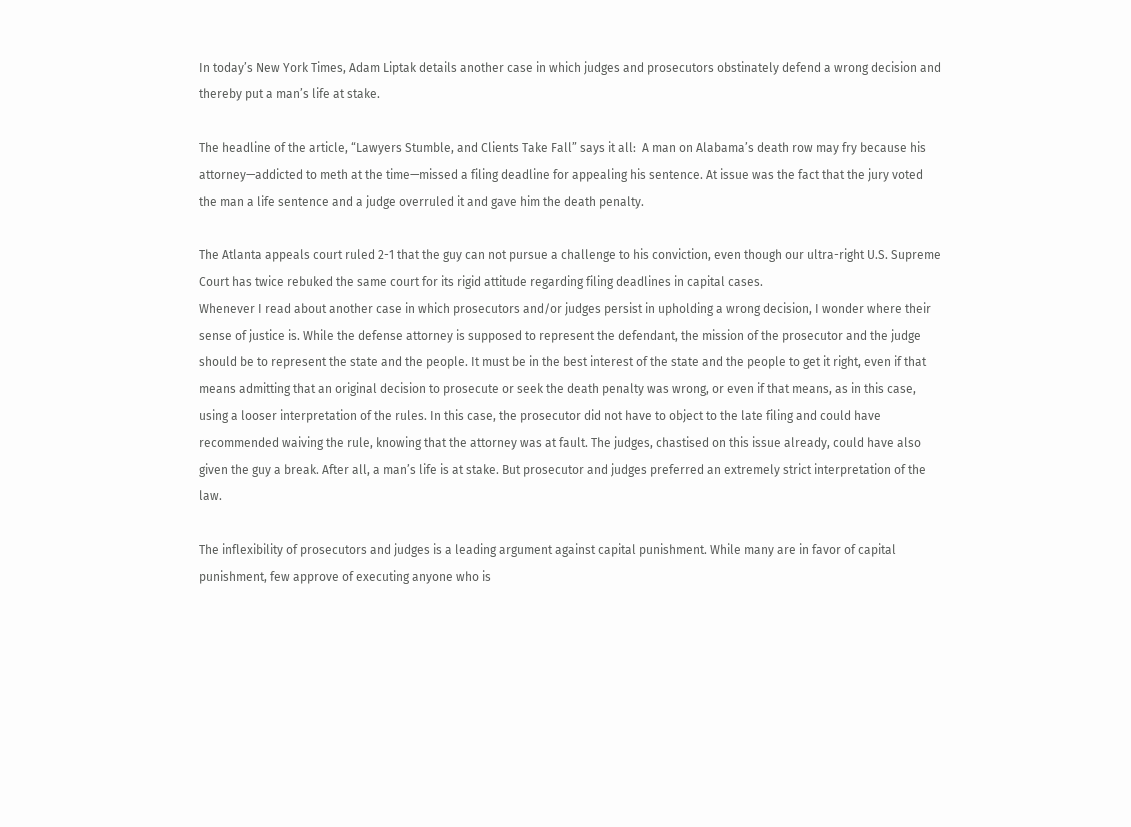In today’s New York Times, Adam Liptak details another case in which judges and prosecutors obstinately defend a wrong decision and thereby put a man’s life at stake.

The headline of the article, “Lawyers Stumble, and Clients Take Fall” says it all:  A man on Alabama’s death row may fry because his attorney—addicted to meth at the time—missed a filing deadline for appealing his sentence. At issue was the fact that the jury voted the man a life sentence and a judge overruled it and gave him the death penalty.

The Atlanta appeals court ruled 2-1 that the guy can not pursue a challenge to his conviction, even though our ultra-right U.S. Supreme Court has twice rebuked the same court for its rigid attitude regarding filing deadlines in capital cases.
Whenever I read about another case in which prosecutors and/or judges persist in upholding a wrong decision, I wonder where their sense of justice is. While the defense attorney is supposed to represent the defendant, the mission of the prosecutor and the judge should be to represent the state and the people. It must be in the best interest of the state and the people to get it right, even if that means admitting that an original decision to prosecute or seek the death penalty was wrong, or even if that means, as in this case, using a looser interpretation of the rules. In this case, the prosecutor did not have to object to the late filing and could have recommended waiving the rule, knowing that the attorney was at fault. The judges, chastised on this issue already, could have also given the guy a break. After all, a man’s life is at stake. But prosecutor and judges preferred an extremely strict interpretation of the law.

The inflexibility of prosecutors and judges is a leading argument against capital punishment. While many are in favor of capital punishment, few approve of executing anyone who is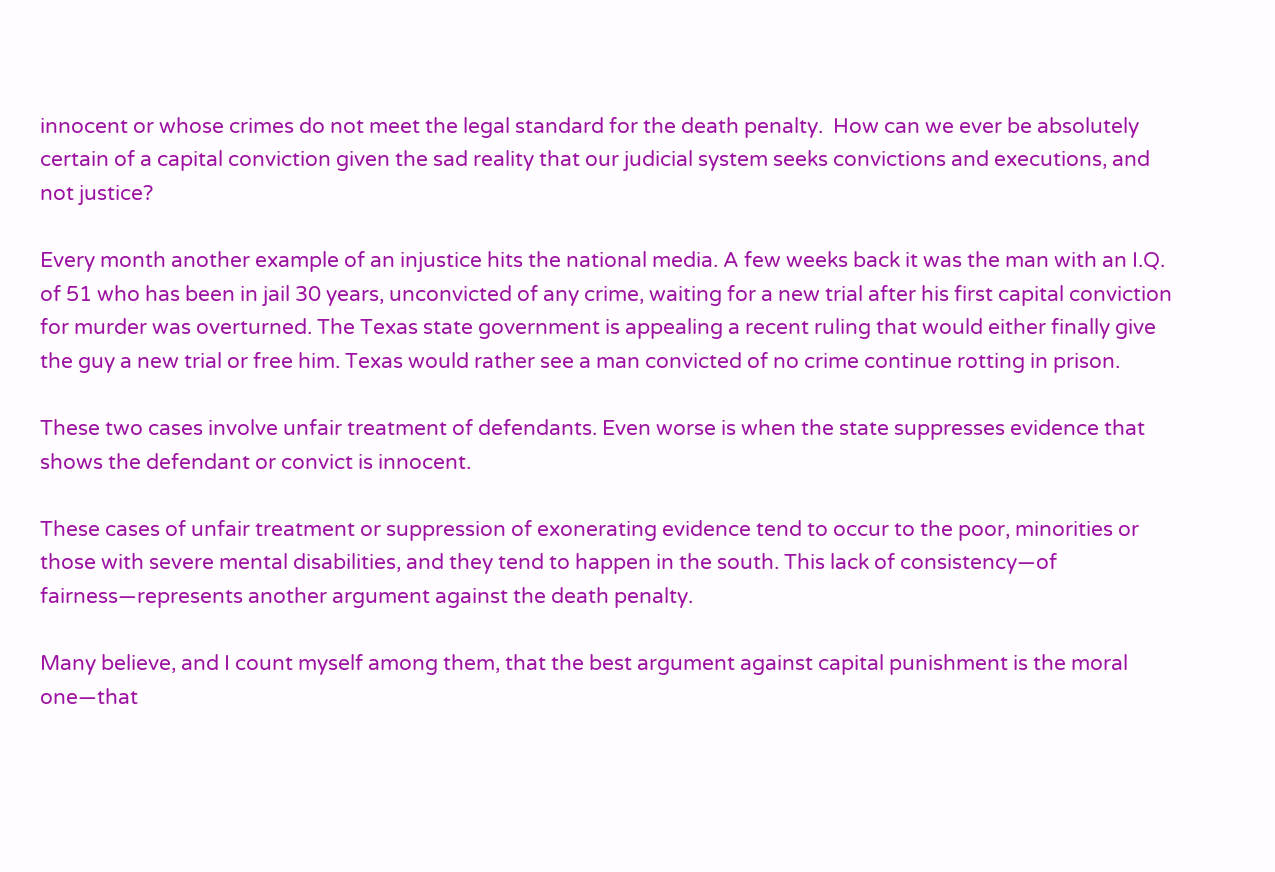innocent or whose crimes do not meet the legal standard for the death penalty.  How can we ever be absolutely certain of a capital conviction given the sad reality that our judicial system seeks convictions and executions, and not justice?

Every month another example of an injustice hits the national media. A few weeks back it was the man with an I.Q. of 51 who has been in jail 30 years, unconvicted of any crime, waiting for a new trial after his first capital conviction for murder was overturned. The Texas state government is appealing a recent ruling that would either finally give the guy a new trial or free him. Texas would rather see a man convicted of no crime continue rotting in prison.

These two cases involve unfair treatment of defendants. Even worse is when the state suppresses evidence that shows the defendant or convict is innocent.

These cases of unfair treatment or suppression of exonerating evidence tend to occur to the poor, minorities or those with severe mental disabilities, and they tend to happen in the south. This lack of consistency—of fairness—represents another argument against the death penalty.

Many believe, and I count myself among them, that the best argument against capital punishment is the moral one—that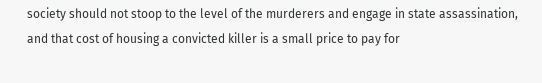society should not stoop to the level of the murderers and engage in state assassination, and that cost of housing a convicted killer is a small price to pay for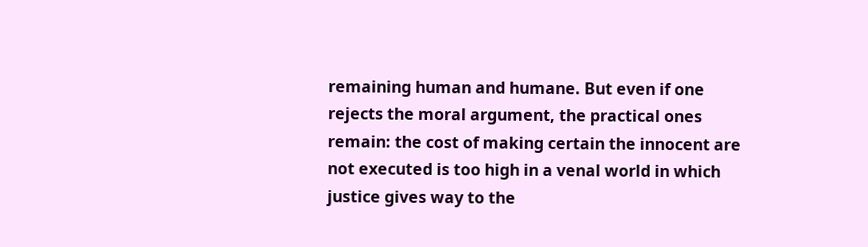remaining human and humane. But even if one rejects the moral argument, the practical ones remain: the cost of making certain the innocent are not executed is too high in a venal world in which justice gives way to the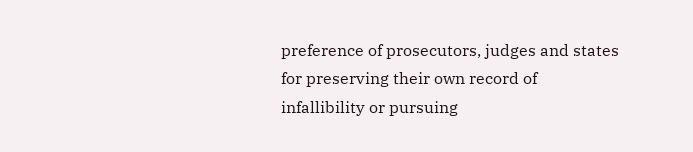preference of prosecutors, judges and states for preserving their own record of infallibility or pursuing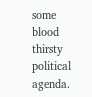some blood thirsty political agenda.